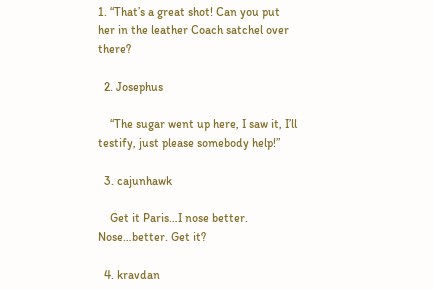1. “That’s a great shot! Can you put her in the leather Coach satchel over there?

  2. Josephus

    “The sugar went up here, I saw it, I’ll testify, just please somebody help!”

  3. cajunhawk

    Get it Paris…I nose better. Nose…better. Get it?

  4. kravdan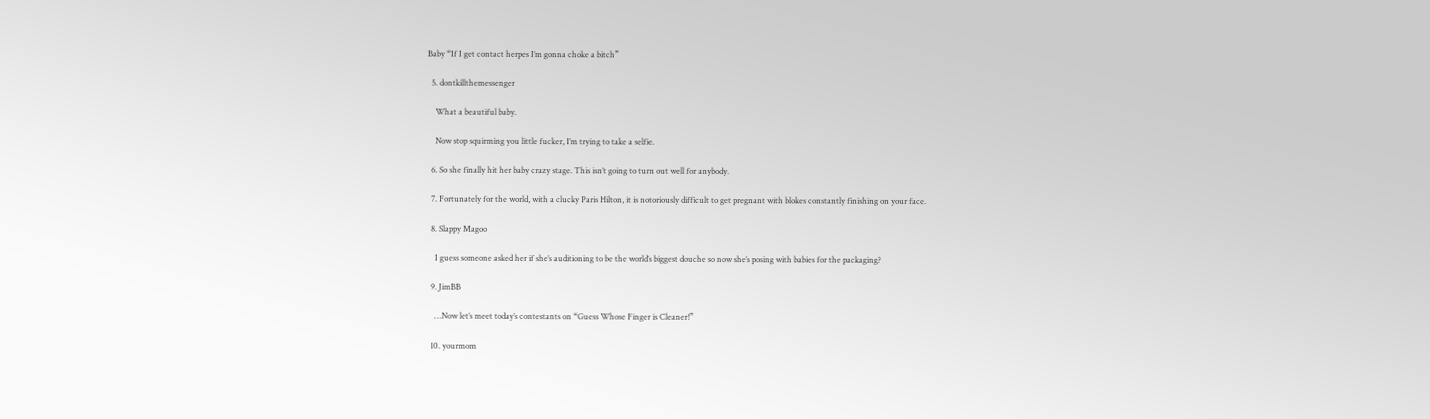Baby “If I get contact herpes I’m gonna choke a bitch”

  5. dontkillthemessenger

    What a beautiful baby.

    Now stop squirming you little fucker, I’m trying to take a selfie.

  6. So she finally hit her baby crazy stage. This isn’t going to turn out well for anybody.

  7. Fortunately for the world, with a clucky Paris Hilton, it is notoriously difficult to get pregnant with blokes constantly finishing on your face.

  8. Slappy Magoo

    I guess someone asked her if she’s auditioning to be the world’s biggest douche so now she’s posing with babies for the packaging?

  9. JimBB

    …Now let’s meet today’s contestants on “Guess Whose Finger is Cleaner!”

  10. yourmom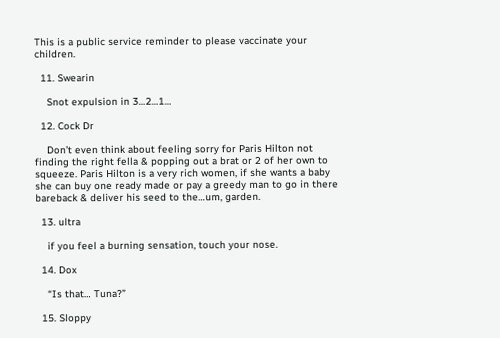This is a public service reminder to please vaccinate your children.

  11. Swearin

    Snot expulsion in 3…2…1…

  12. Cock Dr

    Don’t even think about feeling sorry for Paris Hilton not finding the right fella & popping out a brat or 2 of her own to squeeze. Paris Hilton is a very rich women, if she wants a baby she can buy one ready made or pay a greedy man to go in there bareback & deliver his seed to the…um, garden.

  13. ultra

    if you feel a burning sensation, touch your nose.

  14. Dox

    “Is that… Tuna?”

  15. Sloppy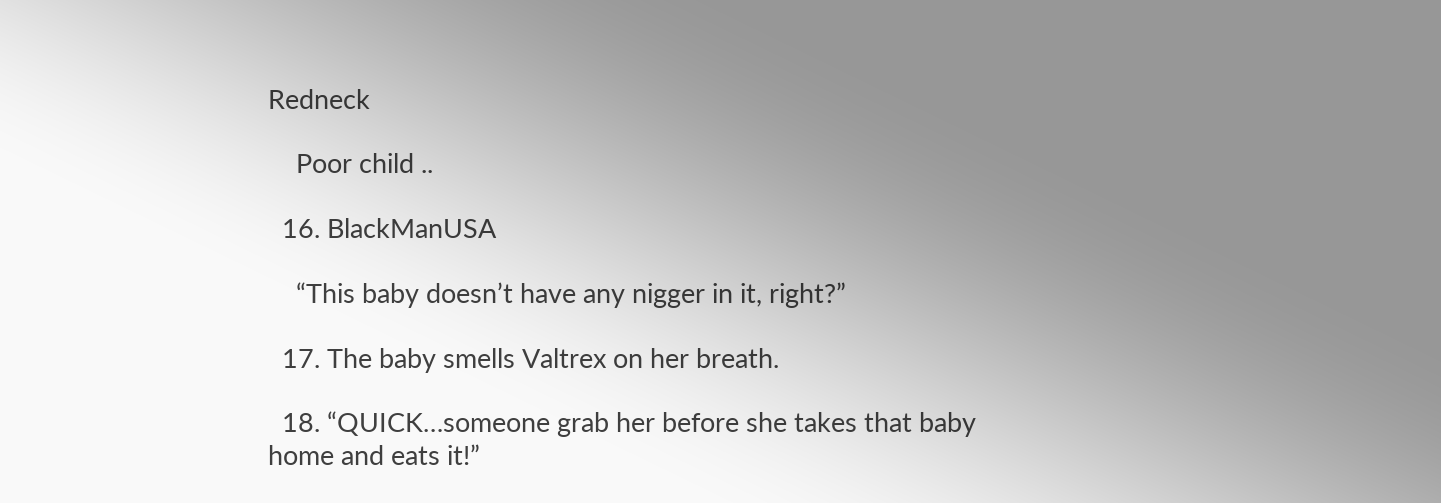Redneck

    Poor child ..

  16. BlackManUSA

    “This baby doesn’t have any nigger in it, right?”

  17. The baby smells Valtrex on her breath.

  18. “QUICK…someone grab her before she takes that baby home and eats it!”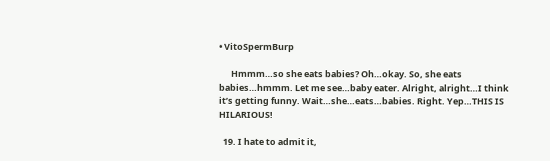• VitoSpermBurp

      Hmmm…so she eats babies? Oh…okay. So, she eats babies…hmmm. Let me see…baby eater. Alright, alright…I think it’s getting funny. Wait…she…eats…babies. Right. Yep…THIS IS HILARIOUS!

  19. I hate to admit it,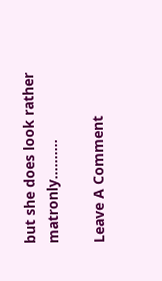but she does look rather matronly……….

Leave A Comment